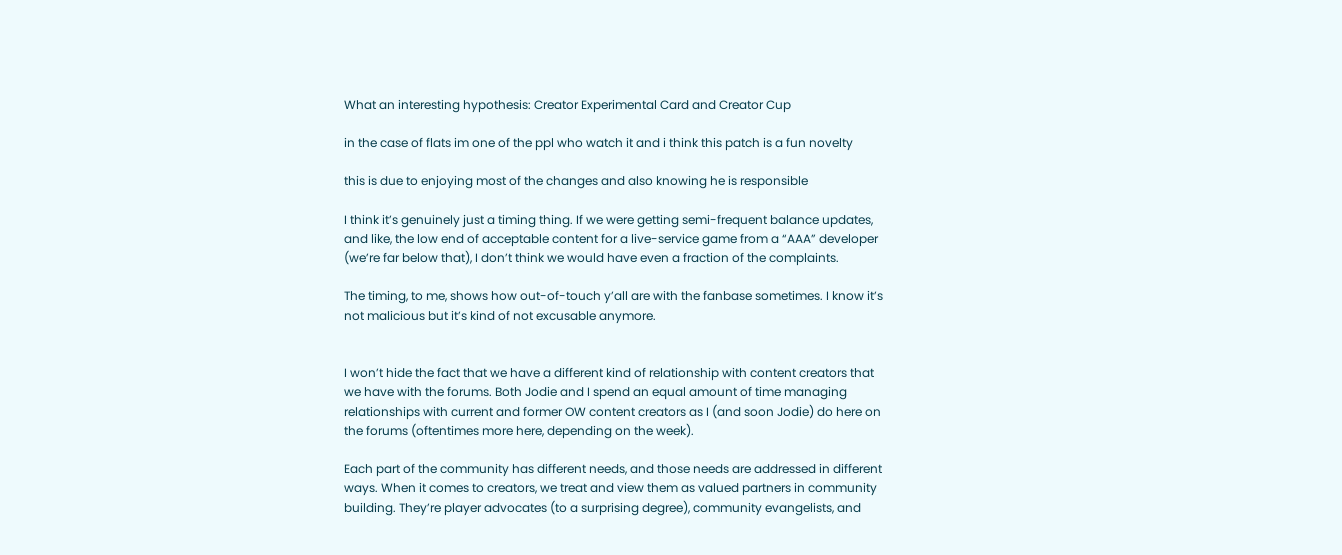What an interesting hypothesis: Creator Experimental Card and Creator Cup

in the case of flats im one of the ppl who watch it and i think this patch is a fun novelty

this is due to enjoying most of the changes and also knowing he is responsible

I think it’s genuinely just a timing thing. If we were getting semi-frequent balance updates, and like, the low end of acceptable content for a live-service game from a “AAA” developer (we’re far below that), I don’t think we would have even a fraction of the complaints.

The timing, to me, shows how out-of-touch y’all are with the fanbase sometimes. I know it’s not malicious but it’s kind of not excusable anymore.


I won’t hide the fact that we have a different kind of relationship with content creators that we have with the forums. Both Jodie and I spend an equal amount of time managing relationships with current and former OW content creators as I (and soon Jodie) do here on the forums (oftentimes more here, depending on the week).

Each part of the community has different needs, and those needs are addressed in different ways. When it comes to creators, we treat and view them as valued partners in community building. They’re player advocates (to a surprising degree), community evangelists, and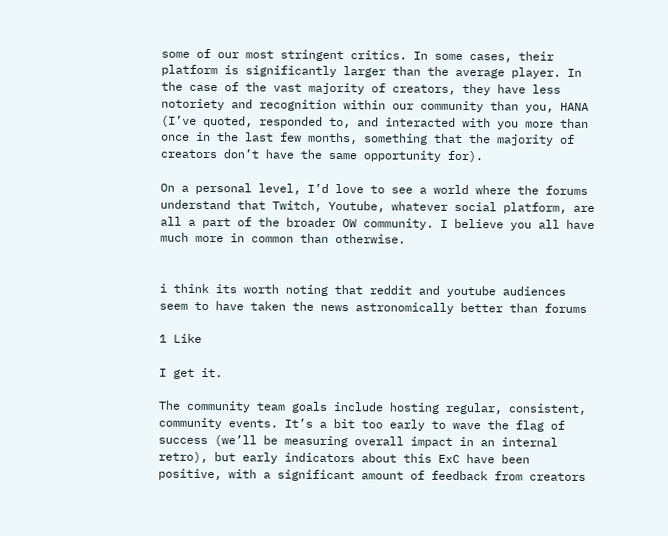some of our most stringent critics. In some cases, their platform is significantly larger than the average player. In the case of the vast majority of creators, they have less notoriety and recognition within our community than you, HANA (I’ve quoted, responded to, and interacted with you more than once in the last few months, something that the majority of creators don’t have the same opportunity for).

On a personal level, I’d love to see a world where the forums understand that Twitch, Youtube, whatever social platform, are all a part of the broader OW community. I believe you all have much more in common than otherwise.


i think its worth noting that reddit and youtube audiences seem to have taken the news astronomically better than forums

1 Like

I get it.

The community team goals include hosting regular, consistent, community events. It’s a bit too early to wave the flag of success (we’ll be measuring overall impact in an internal retro), but early indicators about this ExC have been positive, with a significant amount of feedback from creators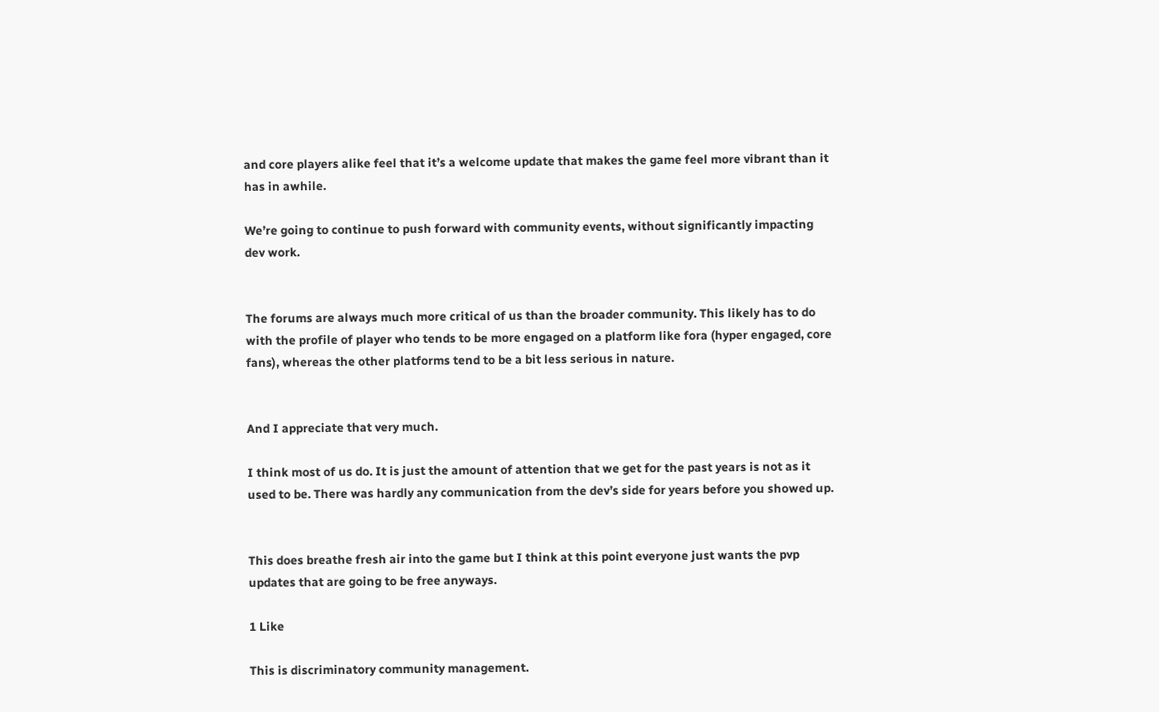and core players alike feel that it’s a welcome update that makes the game feel more vibrant than it has in awhile.

We’re going to continue to push forward with community events, without significantly impacting dev work.


The forums are always much more critical of us than the broader community. This likely has to do with the profile of player who tends to be more engaged on a platform like fora (hyper engaged, core fans), whereas the other platforms tend to be a bit less serious in nature.


And I appreciate that very much.

I think most of us do. It is just the amount of attention that we get for the past years is not as it used to be. There was hardly any communication from the dev’s side for years before you showed up.


This does breathe fresh air into the game but I think at this point everyone just wants the pvp updates that are going to be free anyways.

1 Like

This is discriminatory community management.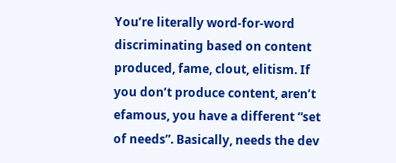You’re literally word-for-word discriminating based on content produced, fame, clout, elitism. If you don’t produce content, aren’t efamous, you have a different “set of needs”. Basically, needs the dev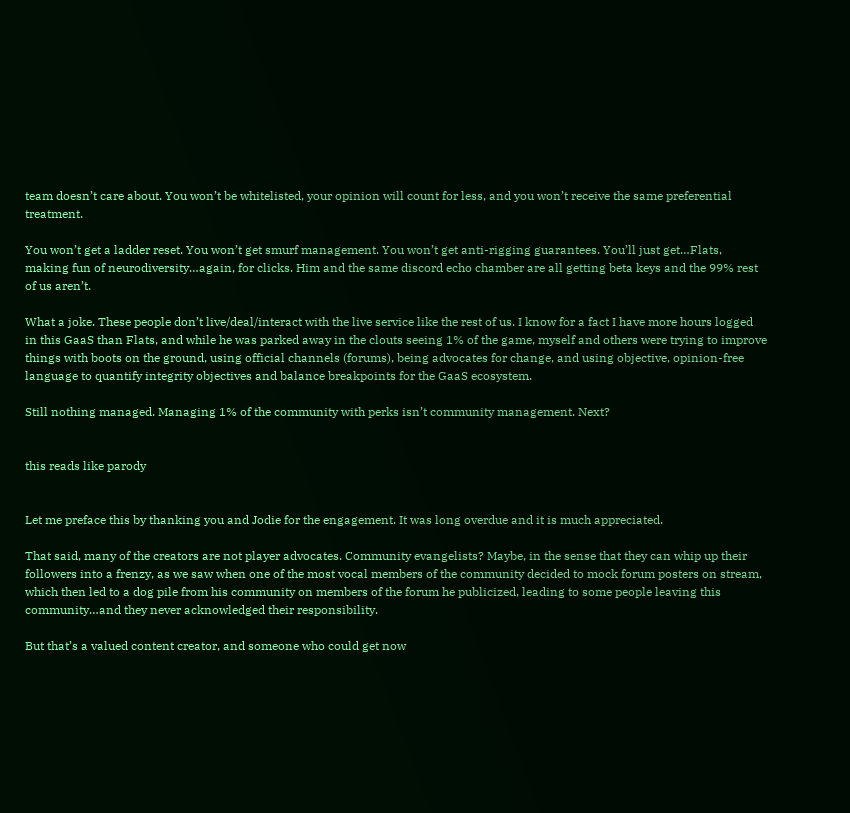team doesn’t care about. You won’t be whitelisted, your opinion will count for less, and you won’t receive the same preferential treatment.

You won’t get a ladder reset. You won’t get smurf management. You won’t get anti-rigging guarantees. You’ll just get…Flats, making fun of neurodiversity…again, for clicks. Him and the same discord echo chamber are all getting beta keys and the 99% rest of us aren’t.

What a joke. These people don’t live/deal/interact with the live service like the rest of us. I know for a fact I have more hours logged in this GaaS than Flats, and while he was parked away in the clouts seeing 1% of the game, myself and others were trying to improve things with boots on the ground, using official channels (forums), being advocates for change, and using objective, opinion-free language to quantify integrity objectives and balance breakpoints for the GaaS ecosystem.

Still nothing managed. Managing 1% of the community with perks isn’t community management. Next?


this reads like parody


Let me preface this by thanking you and Jodie for the engagement. It was long overdue and it is much appreciated.

That said, many of the creators are not player advocates. Community evangelists? Maybe, in the sense that they can whip up their followers into a frenzy, as we saw when one of the most vocal members of the community decided to mock forum posters on stream, which then led to a dog pile from his community on members of the forum he publicized, leading to some people leaving this community…and they never acknowledged their responsibility.

But that’s a valued content creator, and someone who could get now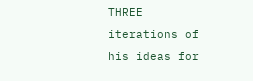THREE iterations of his ideas for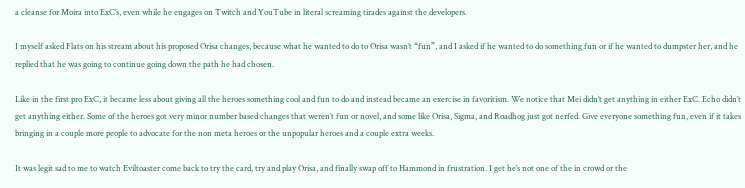a cleanse for Moira into ExC’s, even while he engages on Twitch and YouTube in literal screaming tirades against the developers.

I myself asked Flats on his stream about his proposed Orisa changes, because what he wanted to do to Orisa wasn’t “fun”, and I asked if he wanted to do something fun or if he wanted to dumpster her, and he replied that he was going to continue going down the path he had chosen.

Like in the first pro ExC, it became less about giving all the heroes something cool and fun to do and instead became an exercise in favoritism. We notice that Mei didn’t get anything in either ExC. Echo didn’t get anything either. Some of the heroes got very minor number based changes that weren’t fun or novel, and some like Orisa, Sigma, and Roadhog just got nerfed. Give everyone something fun, even if it takes bringing in a couple more people to advocate for the non meta heroes or the unpopular heroes and a couple extra weeks.

It was legit sad to me to watch Eviltoaster come back to try the card, try and play Orisa, and finally swap off to Hammond in frustration. I get he’s not one of the in crowd or the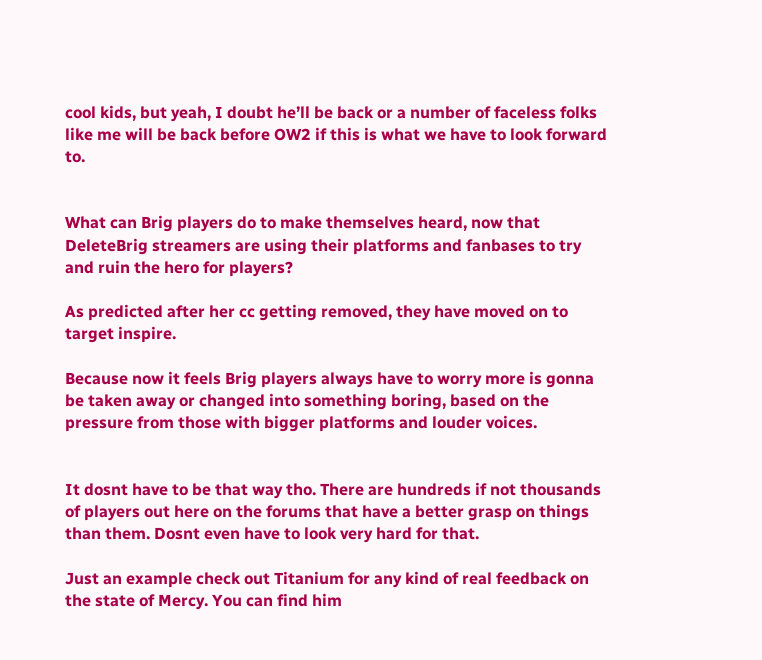cool kids, but yeah, I doubt he’ll be back or a number of faceless folks like me will be back before OW2 if this is what we have to look forward to.


What can Brig players do to make themselves heard, now that DeleteBrig streamers are using their platforms and fanbases to try and ruin the hero for players?

As predicted after her cc getting removed, they have moved on to target inspire.

Because now it feels Brig players always have to worry more is gonna be taken away or changed into something boring, based on the pressure from those with bigger platforms and louder voices.


It dosnt have to be that way tho. There are hundreds if not thousands of players out here on the forums that have a better grasp on things than them. Dosnt even have to look very hard for that.

Just an example check out Titanium for any kind of real feedback on the state of Mercy. You can find him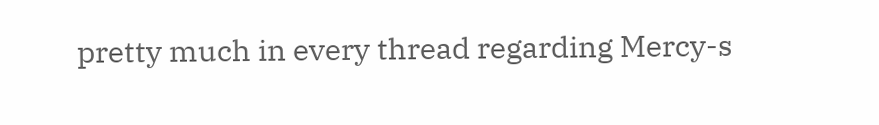pretty much in every thread regarding Mercy-s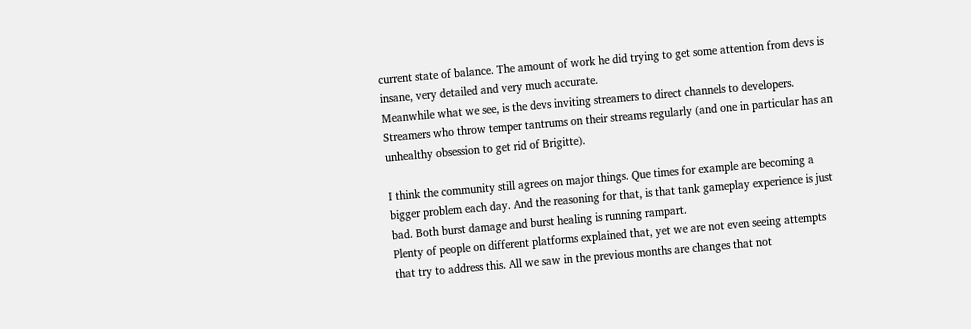current state of balance. The amount of work he did trying to get some attention from devs is insane, very detailed and very much accurate.
Meanwhile what we see, is the devs inviting streamers to direct channels to developers.
Streamers who throw temper tantrums on their streams regularly (and one in particular has an unhealthy obsession to get rid of Brigitte).

I think the community still agrees on major things. Que times for example are becoming a bigger problem each day. And the reasoning for that, is that tank gameplay experience is just bad. Both burst damage and burst healing is running rampart.
Plenty of people on different platforms explained that, yet we are not even seeing attempts that try to address this. All we saw in the previous months are changes that not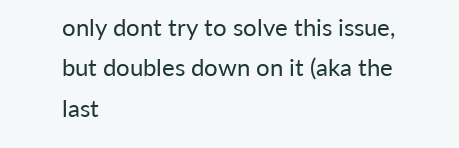only dont try to solve this issue, but doubles down on it (aka the last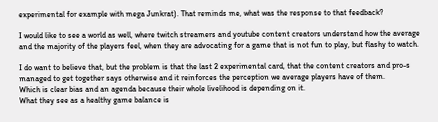experimental for example with mega Junkrat). That reminds me, what was the response to that feedback?

I would like to see a world as well, where twitch streamers and youtube content creators understand how the average and the majority of the players feel, when they are advocating for a game that is not fun to play, but flashy to watch.

I do want to believe that, but the problem is that the last 2 experimental card, that the content creators and pro-s managed to get together says otherwise and it reinforces the perception we average players have of them.
Which is clear bias and an agenda because their whole livelihood is depending on it.
What they see as a healthy game balance is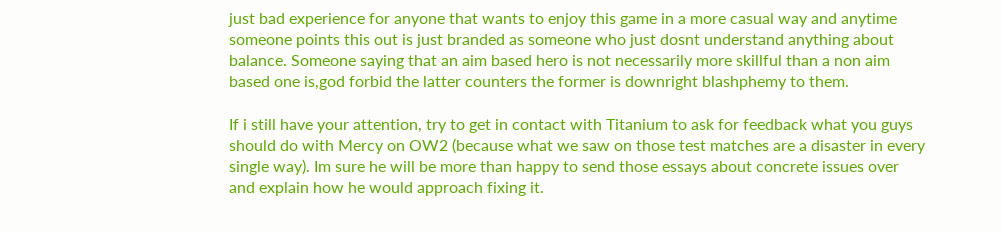just bad experience for anyone that wants to enjoy this game in a more casual way and anytime someone points this out is just branded as someone who just dosnt understand anything about balance. Someone saying that an aim based hero is not necessarily more skillful than a non aim based one is,god forbid the latter counters the former is downright blashphemy to them.

If i still have your attention, try to get in contact with Titanium to ask for feedback what you guys should do with Mercy on OW2 (because what we saw on those test matches are a disaster in every single way). Im sure he will be more than happy to send those essays about concrete issues over and explain how he would approach fixing it.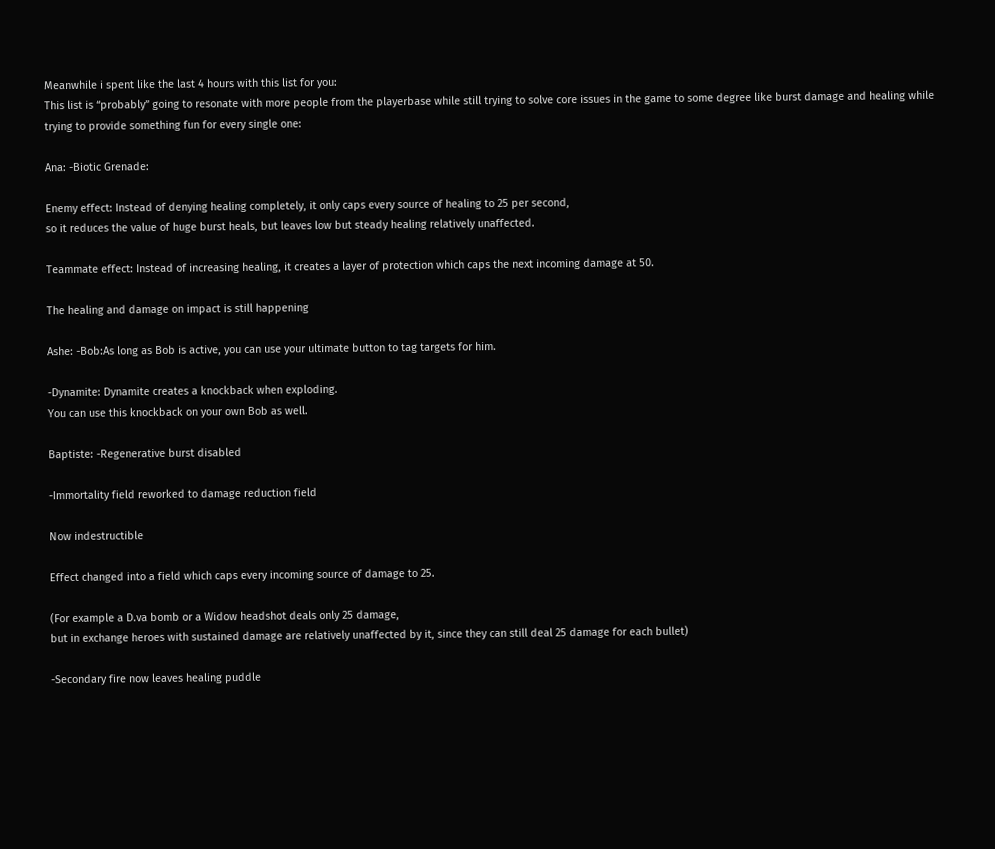Meanwhile i spent like the last 4 hours with this list for you:
This list is “probably” going to resonate with more people from the playerbase while still trying to solve core issues in the game to some degree like burst damage and healing while trying to provide something fun for every single one:

Ana: -Biotic Grenade:

Enemy effect: Instead of denying healing completely, it only caps every source of healing to 25 per second,
so it reduces the value of huge burst heals, but leaves low but steady healing relatively unaffected.

Teammate effect: Instead of increasing healing, it creates a layer of protection which caps the next incoming damage at 50.

The healing and damage on impact is still happening

Ashe: -Bob:As long as Bob is active, you can use your ultimate button to tag targets for him.

-Dynamite: Dynamite creates a knockback when exploding.
You can use this knockback on your own Bob as well.

Baptiste: -Regenerative burst disabled

-Immortality field reworked to damage reduction field

Now indestructible

Effect changed into a field which caps every incoming source of damage to 25.

(For example a D.va bomb or a Widow headshot deals only 25 damage,
but in exchange heroes with sustained damage are relatively unaffected by it, since they can still deal 25 damage for each bullet)

-Secondary fire now leaves healing puddle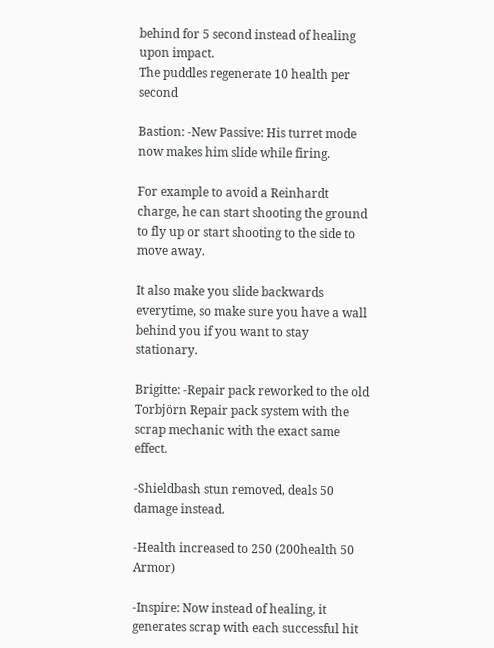behind for 5 second instead of healing upon impact.
The puddles regenerate 10 health per second

Bastion: -New Passive: His turret mode now makes him slide while firing.

For example to avoid a Reinhardt charge, he can start shooting the ground to fly up or start shooting to the side to move away.

It also make you slide backwards everytime, so make sure you have a wall behind you if you want to stay stationary.

Brigitte: -Repair pack reworked to the old Torbjörn Repair pack system with the scrap mechanic with the exact same effect.

-Shieldbash stun removed, deals 50 damage instead.

-Health increased to 250 (200health 50 Armor)

-Inspire: Now instead of healing, it generates scrap with each successful hit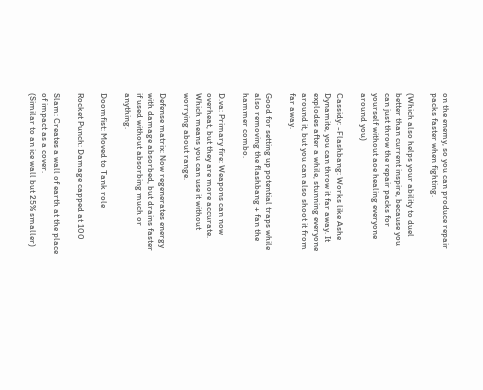on the enemy, so you can produce repair packs faster when fighting.

(Which also helps your ability to duel better than current inspire, because you can just throw the repair packs for yourself without aoe healing everyone around you)

Cassidy: -Flashbang: Works like Ashe Dynamite, you can throw it far away. It explodes after a while, stunning everyone around it, but you can also shoot it from far away.

Good for setting up potential traps while also removing the flashbang + fan the hammer combo.

D.va: Primary fire: Weapons can now overheat, but they are more accurate. Which means you can use it without worrying about range.

Defense matrix: Now regenerates energy with damage absorbed, but drains faster if used without absorbing much or anything.

Doomfist: Moved to Tank role

Rocket Punch: Damage capped at 100

Slam: Creates a wall of earth at the place of impact as a cover.
(Similar to an ice wall but 25% smaller)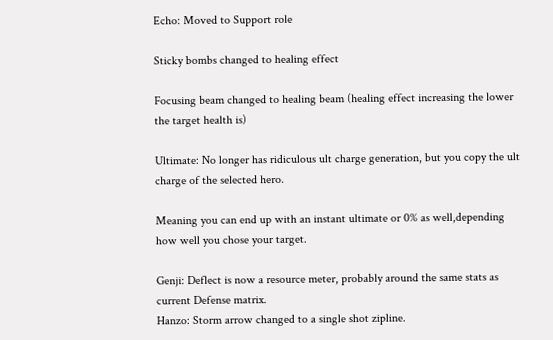Echo: Moved to Support role

Sticky bombs changed to healing effect

Focusing beam changed to healing beam (healing effect increasing the lower the target health is)

Ultimate: No longer has ridiculous ult charge generation, but you copy the ult charge of the selected hero.

Meaning you can end up with an instant ultimate or 0% as well,depending how well you chose your target.

Genji: Deflect is now a resource meter, probably around the same stats as current Defense matrix.
Hanzo: Storm arrow changed to a single shot zipline.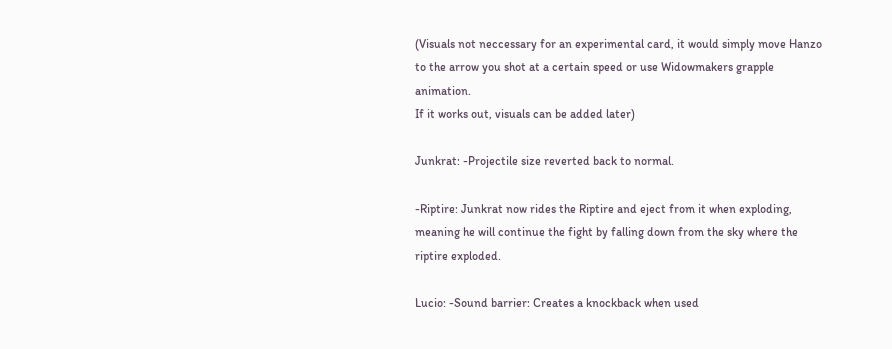(Visuals not neccessary for an experimental card, it would simply move Hanzo to the arrow you shot at a certain speed or use Widowmakers grapple animation.
If it works out, visuals can be added later)

Junkrat: -Projectile size reverted back to normal.

-Riptire: Junkrat now rides the Riptire and eject from it when exploding, meaning he will continue the fight by falling down from the sky where the riptire exploded.

Lucio: -Sound barrier: Creates a knockback when used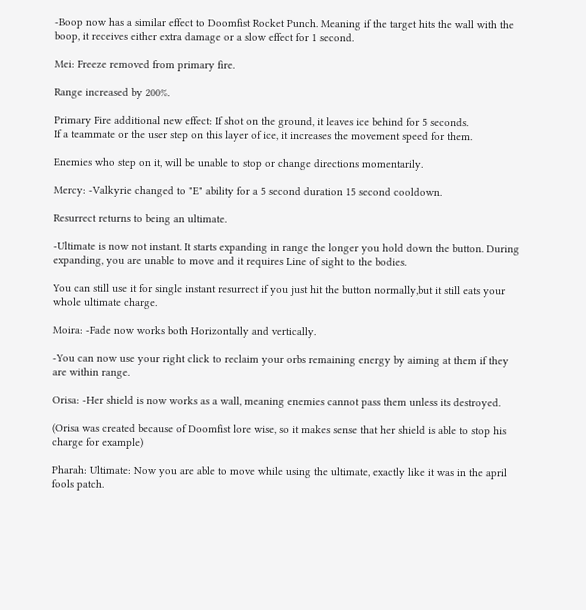-Boop now has a similar effect to Doomfist Rocket Punch. Meaning if the target hits the wall with the boop, it receives either extra damage or a slow effect for 1 second.

Mei: Freeze removed from primary fire.

Range increased by 200%.

Primary Fire additional new effect: If shot on the ground, it leaves ice behind for 5 seconds.
If a teammate or the user step on this layer of ice, it increases the movement speed for them.

Enemies who step on it, will be unable to stop or change directions momentarily.

Mercy: -Valkyrie changed to "E" ability for a 5 second duration 15 second cooldown.

Resurrect returns to being an ultimate.

-Ultimate is now not instant. It starts expanding in range the longer you hold down the button. During expanding, you are unable to move and it requires Line of sight to the bodies.

You can still use it for single instant resurrect if you just hit the button normally,but it still eats your whole ultimate charge.

Moira: -Fade now works both Horizontally and vertically.

-You can now use your right click to reclaim your orbs remaining energy by aiming at them if they are within range.

Orisa: -Her shield is now works as a wall, meaning enemies cannot pass them unless its destroyed.

(Orisa was created because of Doomfist lore wise, so it makes sense that her shield is able to stop his charge for example)

Pharah: Ultimate: Now you are able to move while using the ultimate, exactly like it was in the april fools patch.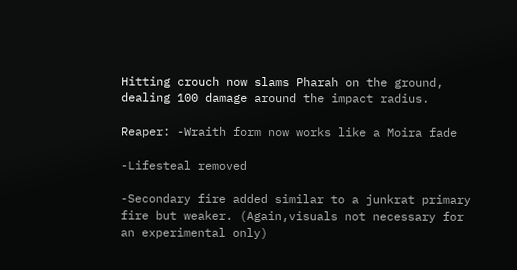Hitting crouch now slams Pharah on the ground, dealing 100 damage around the impact radius.

Reaper: -Wraith form now works like a Moira fade

-Lifesteal removed

-Secondary fire added similar to a junkrat primary fire but weaker. (Again,visuals not necessary for an experimental only)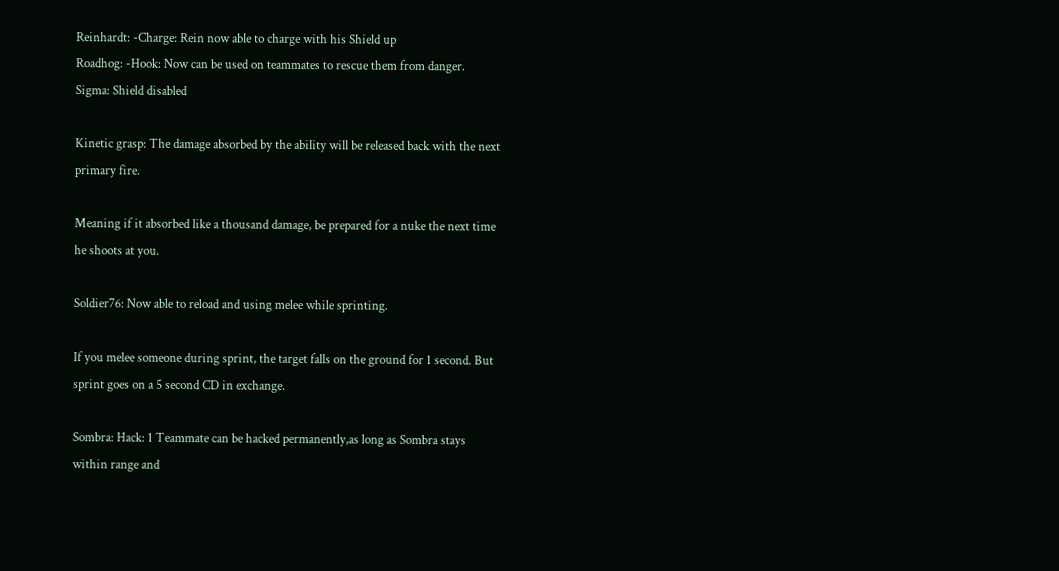Reinhardt: -Charge: Rein now able to charge with his Shield up
Roadhog: -Hook: Now can be used on teammates to rescue them from danger.
Sigma: Shield disabled

Kinetic grasp: The damage absorbed by the ability will be released back with the next primary fire.

Meaning if it absorbed like a thousand damage, be prepared for a nuke the next time he shoots at you.

Soldier76: Now able to reload and using melee while sprinting.

If you melee someone during sprint, the target falls on the ground for 1 second. But sprint goes on a 5 second CD in exchange.

Sombra: Hack: 1 Teammate can be hacked permanently,as long as Sombra stays within range and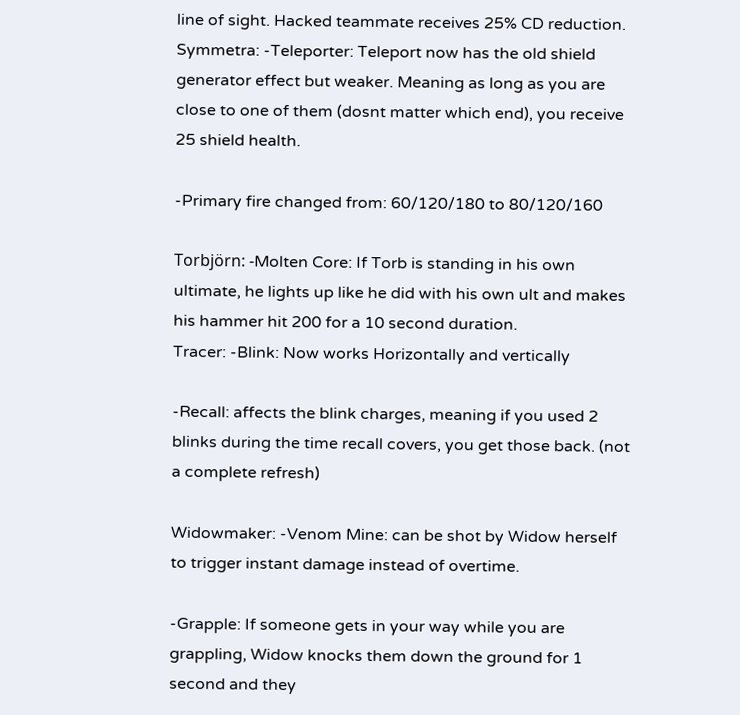line of sight. Hacked teammate receives 25% CD reduction.
Symmetra: -Teleporter: Teleport now has the old shield generator effect but weaker. Meaning as long as you are close to one of them (dosnt matter which end), you receive 25 shield health.

-Primary fire changed from: 60/120/180 to 80/120/160

Torbjörn: -Molten Core: If Torb is standing in his own ultimate, he lights up like he did with his own ult and makes his hammer hit 200 for a 10 second duration.
Tracer: -Blink: Now works Horizontally and vertically

-Recall: affects the blink charges, meaning if you used 2 blinks during the time recall covers, you get those back. (not a complete refresh)

Widowmaker: -Venom Mine: can be shot by Widow herself to trigger instant damage instead of overtime.

-Grapple: If someone gets in your way while you are grappling, Widow knocks them down the ground for 1 second and they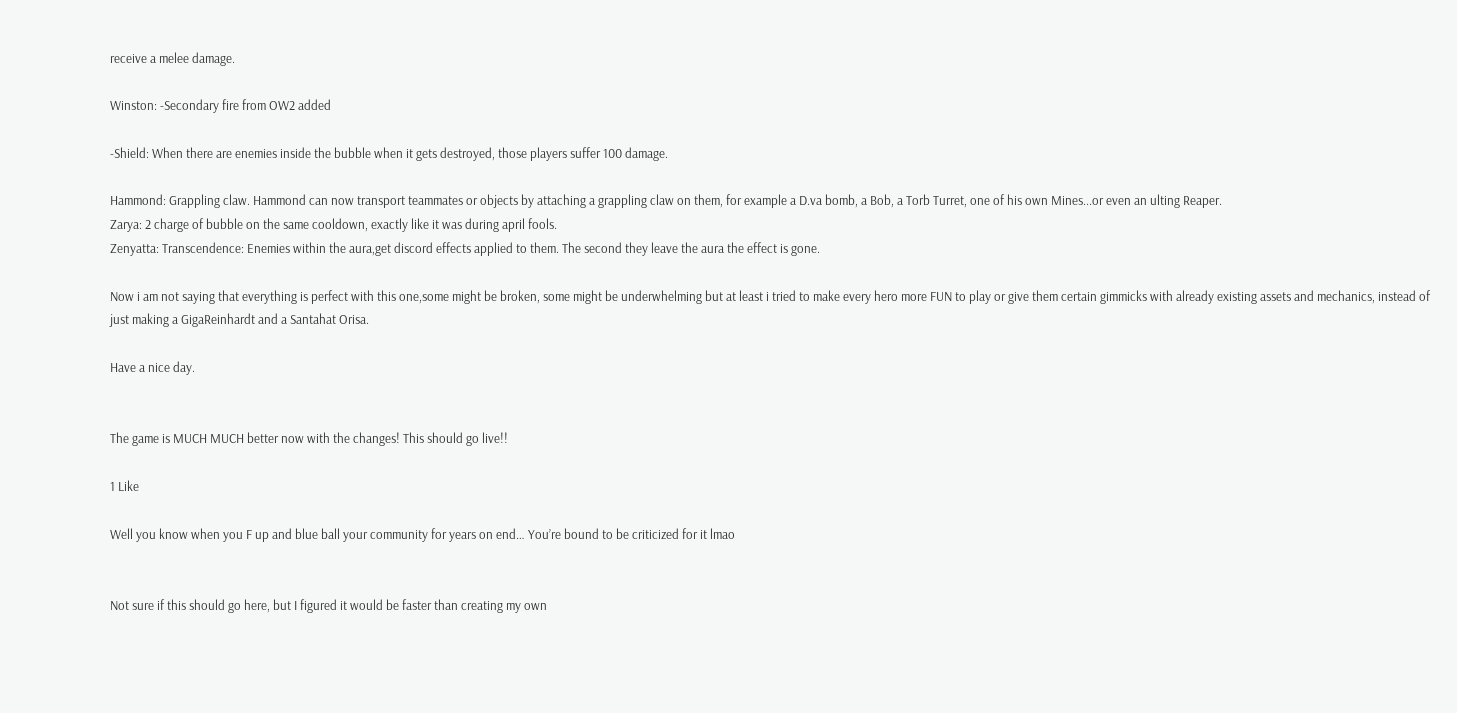receive a melee damage.

Winston: -Secondary fire from OW2 added

-Shield: When there are enemies inside the bubble when it gets destroyed, those players suffer 100 damage.

Hammond: Grappling claw. Hammond can now transport teammates or objects by attaching a grappling claw on them, for example a D.va bomb, a Bob, a Torb Turret, one of his own Mines...or even an ulting Reaper.
Zarya: 2 charge of bubble on the same cooldown, exactly like it was during april fools.
Zenyatta: Transcendence: Enemies within the aura,get discord effects applied to them. The second they leave the aura the effect is gone.

Now i am not saying that everything is perfect with this one,some might be broken, some might be underwhelming but at least i tried to make every hero more FUN to play or give them certain gimmicks with already existing assets and mechanics, instead of just making a GigaReinhardt and a Santahat Orisa.

Have a nice day.


The game is MUCH MUCH better now with the changes! This should go live!!

1 Like

Well you know when you F up and blue ball your community for years on end… You’re bound to be criticized for it lmao


Not sure if this should go here, but I figured it would be faster than creating my own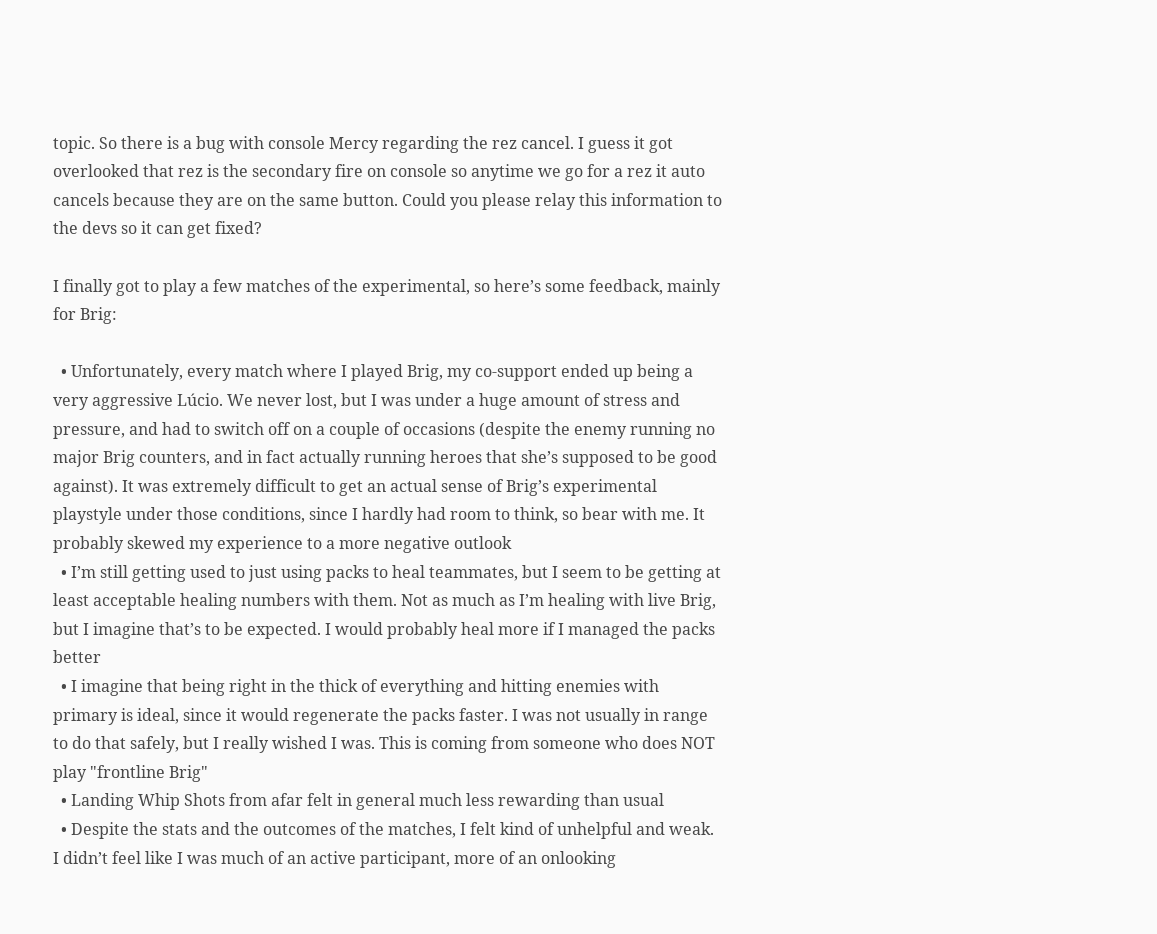topic. So there is a bug with console Mercy regarding the rez cancel. I guess it got overlooked that rez is the secondary fire on console so anytime we go for a rez it auto cancels because they are on the same button. Could you please relay this information to the devs so it can get fixed?

I finally got to play a few matches of the experimental, so here’s some feedback, mainly for Brig:

  • Unfortunately, every match where I played Brig, my co-support ended up being a very aggressive Lúcio. We never lost, but I was under a huge amount of stress and pressure, and had to switch off on a couple of occasions (despite the enemy running no major Brig counters, and in fact actually running heroes that she’s supposed to be good against). It was extremely difficult to get an actual sense of Brig’s experimental playstyle under those conditions, since I hardly had room to think, so bear with me. It probably skewed my experience to a more negative outlook
  • I’m still getting used to just using packs to heal teammates, but I seem to be getting at least acceptable healing numbers with them. Not as much as I’m healing with live Brig, but I imagine that’s to be expected. I would probably heal more if I managed the packs better
  • I imagine that being right in the thick of everything and hitting enemies with primary is ideal, since it would regenerate the packs faster. I was not usually in range to do that safely, but I really wished I was. This is coming from someone who does NOT play "frontline Brig"
  • Landing Whip Shots from afar felt in general much less rewarding than usual
  • Despite the stats and the outcomes of the matches, I felt kind of unhelpful and weak. I didn’t feel like I was much of an active participant, more of an onlooking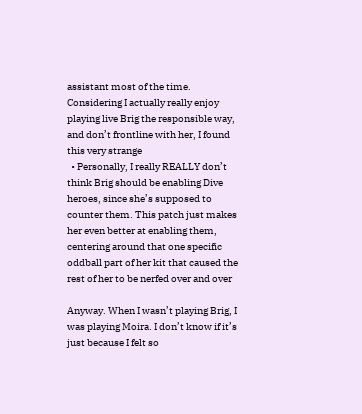assistant most of the time. Considering I actually really enjoy playing live Brig the responsible way, and don’t frontline with her, I found this very strange
  • Personally, I really REALLY don’t think Brig should be enabling Dive heroes, since she’s supposed to counter them. This patch just makes her even better at enabling them, centering around that one specific oddball part of her kit that caused the rest of her to be nerfed over and over

Anyway. When I wasn’t playing Brig, I was playing Moira. I don’t know if it’s just because I felt so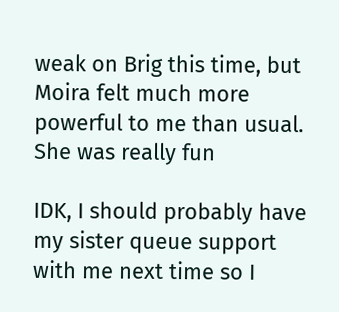weak on Brig this time, but Moira felt much more powerful to me than usual. She was really fun

IDK, I should probably have my sister queue support with me next time so I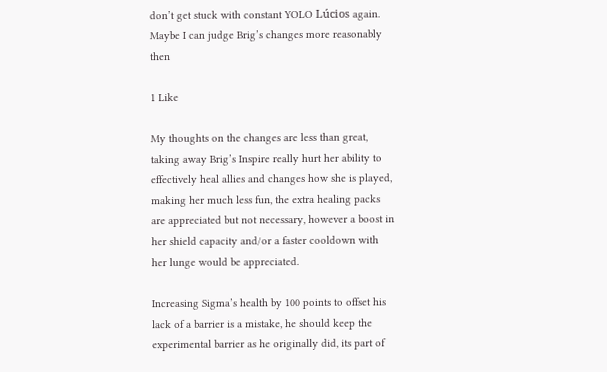don’t get stuck with constant YOLO Lúcios again. Maybe I can judge Brig’s changes more reasonably then

1 Like

My thoughts on the changes are less than great, taking away Brig’s Inspire really hurt her ability to effectively heal allies and changes how she is played, making her much less fun, the extra healing packs are appreciated but not necessary, however a boost in her shield capacity and/or a faster cooldown with her lunge would be appreciated.

Increasing Sigma’s health by 100 points to offset his lack of a barrier is a mistake, he should keep the experimental barrier as he originally did, its part of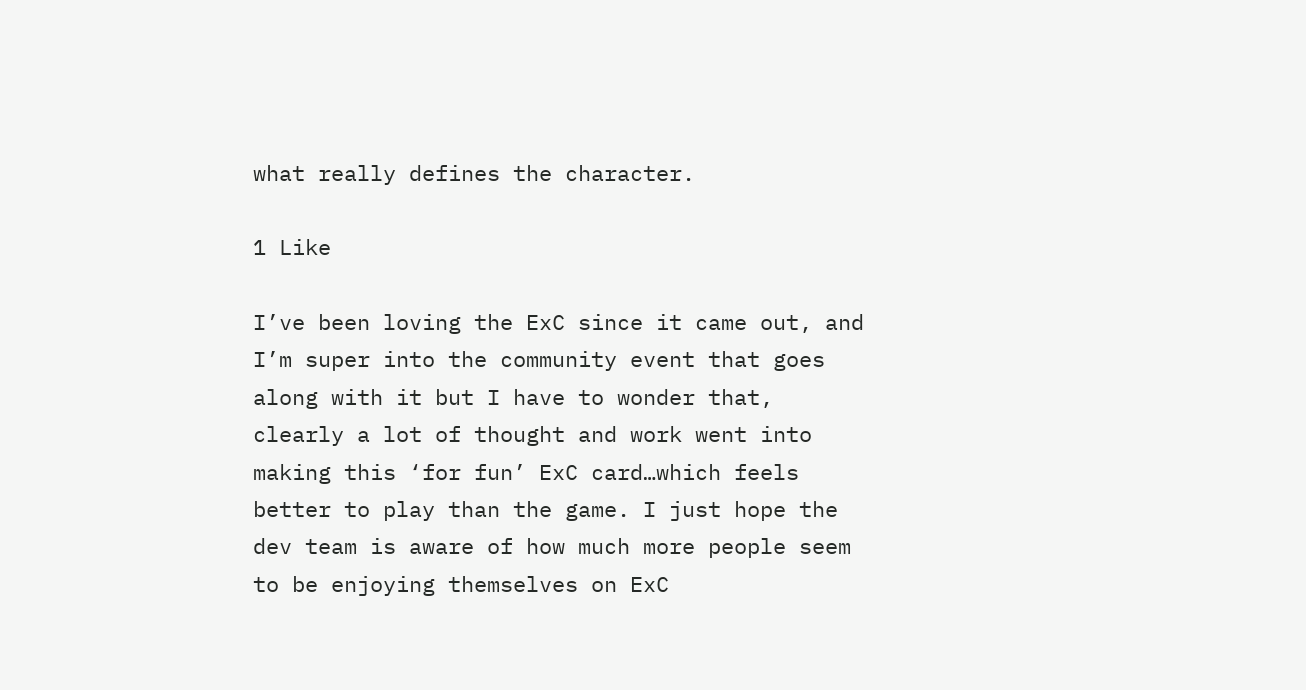what really defines the character.

1 Like

I’ve been loving the ExC since it came out, and I’m super into the community event that goes along with it but I have to wonder that, clearly a lot of thought and work went into making this ‘for fun’ ExC card…which feels better to play than the game. I just hope the dev team is aware of how much more people seem to be enjoying themselves on ExC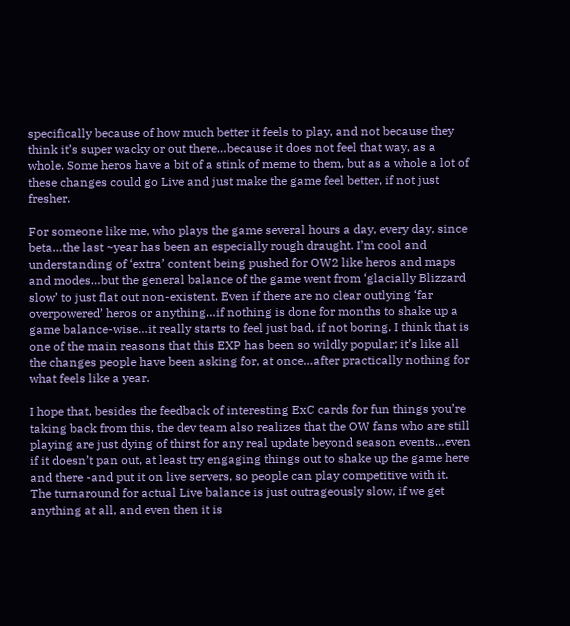specifically because of how much better it feels to play, and not because they think it’s super wacky or out there…because it does not feel that way, as a whole. Some heros have a bit of a stink of meme to them, but as a whole a lot of these changes could go Live and just make the game feel better, if not just fresher.

For someone like me, who plays the game several hours a day, every day, since beta…the last ~year has been an especially rough draught. I’m cool and understanding of ‘extra’ content being pushed for OW2 like heros and maps and modes…but the general balance of the game went from ‘glacially Blizzard slow’ to just flat out non-existent. Even if there are no clear outlying ‘far overpowered’ heros or anything…if nothing is done for months to shake up a game balance-wise…it really starts to feel just bad, if not boring. I think that is one of the main reasons that this EXP has been so wildly popular; it’s like all the changes people have been asking for, at once…after practically nothing for what feels like a year.

I hope that, besides the feedback of interesting ExC cards for fun things you’re taking back from this, the dev team also realizes that the OW fans who are still playing are just dying of thirst for any real update beyond season events…even if it doesn’t pan out, at least try engaging things out to shake up the game here and there -and put it on live servers, so people can play competitive with it. The turnaround for actual Live balance is just outrageously slow, if we get anything at all, and even then it is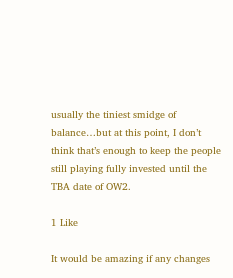usually the tiniest smidge of balance…but at this point, I don’t think that’s enough to keep the people still playing fully invested until the TBA date of OW2.

1 Like

It would be amazing if any changes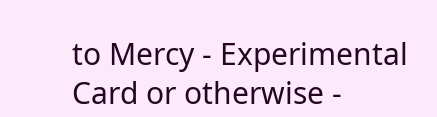to Mercy - Experimental Card or otherwise -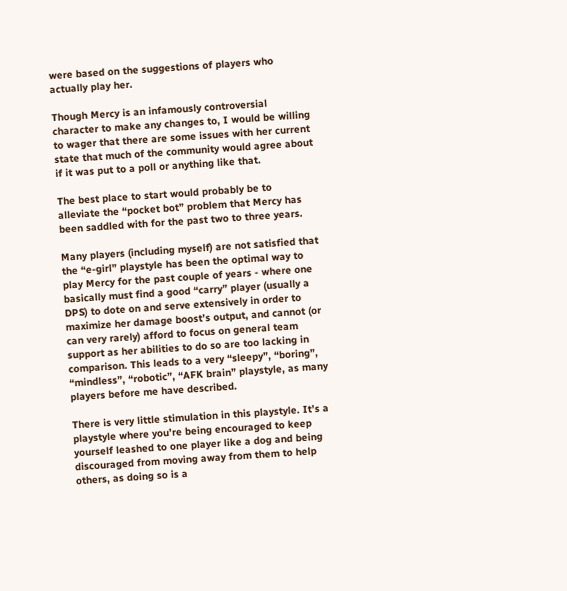were based on the suggestions of players who actually play her.

Though Mercy is an infamously controversial character to make any changes to, I would be willing to wager that there are some issues with her current state that much of the community would agree about if it was put to a poll or anything like that.

The best place to start would probably be to alleviate the “pocket bot” problem that Mercy has been saddled with for the past two to three years.

Many players (including myself) are not satisfied that the “e-girl” playstyle has been the optimal way to play Mercy for the past couple of years - where one basically must find a good “carry” player (usually a DPS) to dote on and serve extensively in order to maximize her damage boost’s output, and cannot (or can very rarely) afford to focus on general team support as her abilities to do so are too lacking in comparison. This leads to a very “sleepy”, “boring”, “mindless”, “robotic”, “AFK brain” playstyle, as many players before me have described.

There is very little stimulation in this playstyle. It’s a playstyle where you’re being encouraged to keep yourself leashed to one player like a dog and being discouraged from moving away from them to help others, as doing so is a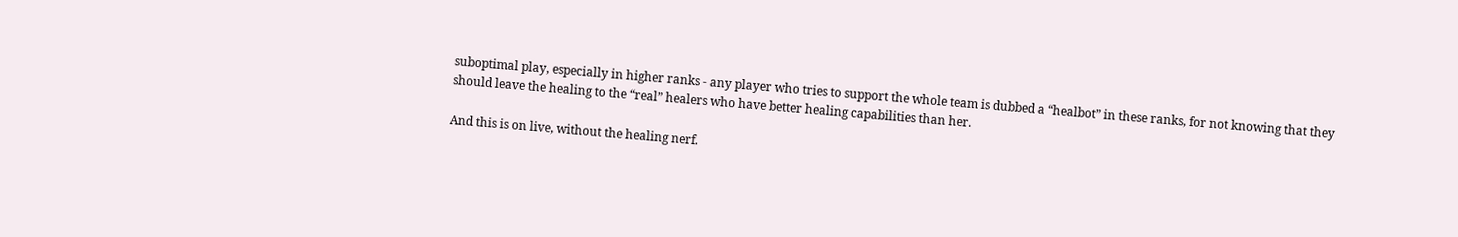suboptimal play, especially in higher ranks - any player who tries to support the whole team is dubbed a “healbot” in these ranks, for not knowing that they should leave the healing to the “real” healers who have better healing capabilities than her.

And this is on live, without the healing nerf.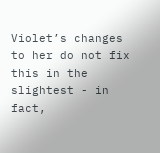Violet’s changes to her do not fix this in the slightest - in fact,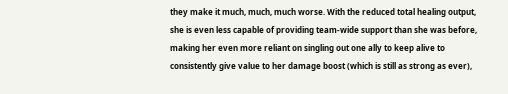they make it much, much, much worse. With the reduced total healing output, she is even less capable of providing team-wide support than she was before, making her even more reliant on singling out one ally to keep alive to consistently give value to her damage boost (which is still as strong as ever),